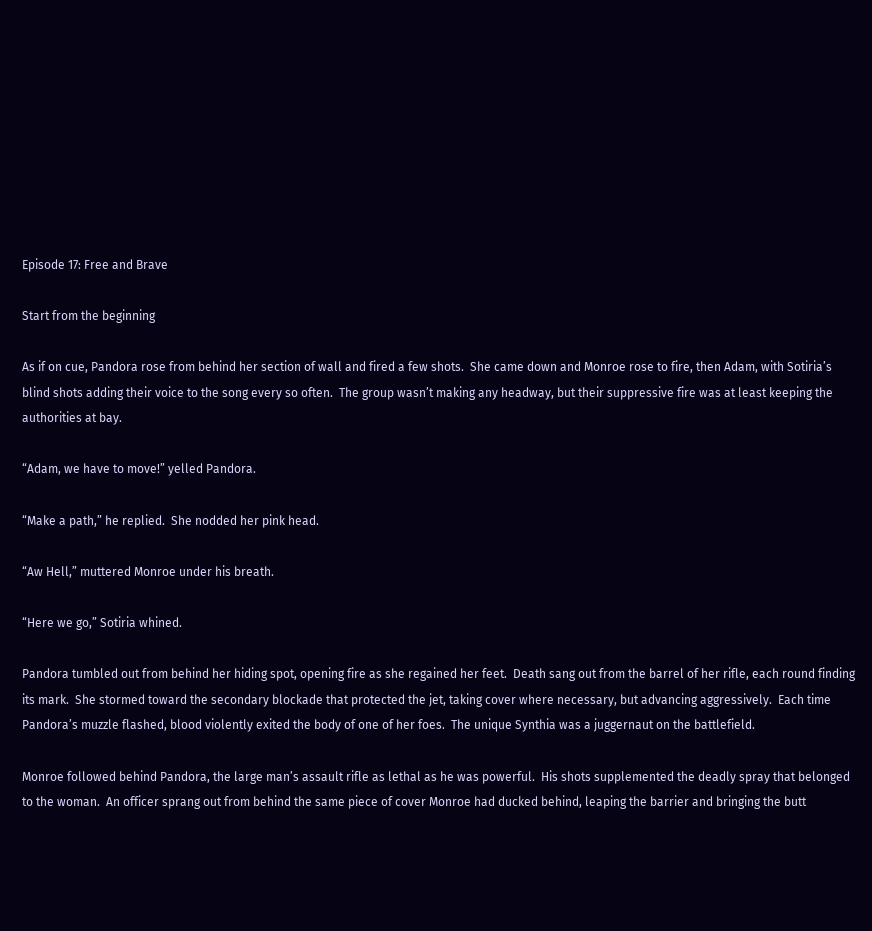Episode 17: Free and Brave

Start from the beginning

As if on cue, Pandora rose from behind her section of wall and fired a few shots.  She came down and Monroe rose to fire, then Adam, with Sotiria’s blind shots adding their voice to the song every so often.  The group wasn’t making any headway, but their suppressive fire was at least keeping the authorities at bay.

“Adam, we have to move!” yelled Pandora.

“Make a path,” he replied.  She nodded her pink head.

“Aw Hell,” muttered Monroe under his breath.

“Here we go,” Sotiria whined.

Pandora tumbled out from behind her hiding spot, opening fire as she regained her feet.  Death sang out from the barrel of her rifle, each round finding its mark.  She stormed toward the secondary blockade that protected the jet, taking cover where necessary, but advancing aggressively.  Each time Pandora’s muzzle flashed, blood violently exited the body of one of her foes.  The unique Synthia was a juggernaut on the battlefield.

Monroe followed behind Pandora, the large man’s assault rifle as lethal as he was powerful.  His shots supplemented the deadly spray that belonged to the woman.  An officer sprang out from behind the same piece of cover Monroe had ducked behind, leaping the barrier and bringing the butt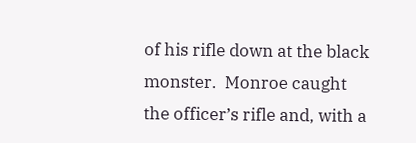of his rifle down at the black monster.  Monroe caught the officer’s rifle and, with a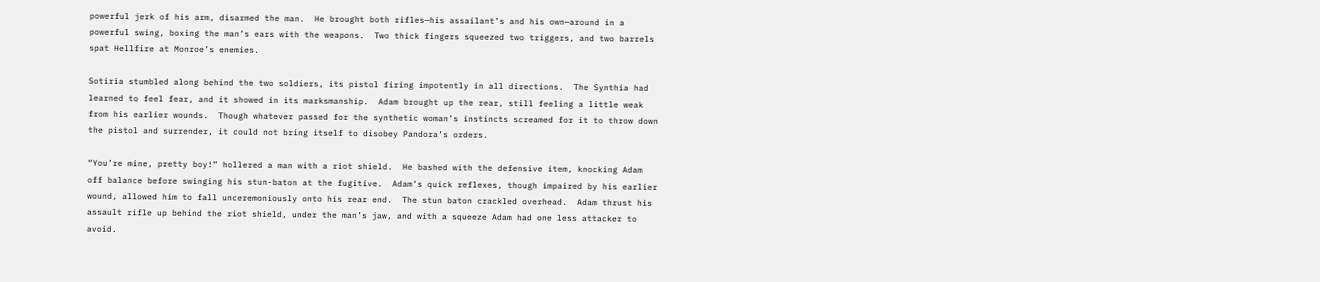powerful jerk of his arm, disarmed the man.  He brought both rifles—his assailant’s and his own—around in a powerful swing, boxing the man’s ears with the weapons.  Two thick fingers squeezed two triggers, and two barrels spat Hellfire at Monroe’s enemies.

Sotiria stumbled along behind the two soldiers, its pistol firing impotently in all directions.  The Synthia had learned to feel fear, and it showed in its marksmanship.  Adam brought up the rear, still feeling a little weak from his earlier wounds.  Though whatever passed for the synthetic woman’s instincts screamed for it to throw down the pistol and surrender, it could not bring itself to disobey Pandora’s orders.

“You’re mine, pretty boy!” hollered a man with a riot shield.  He bashed with the defensive item, knocking Adam off balance before swinging his stun-baton at the fugitive.  Adam’s quick reflexes, though impaired by his earlier wound, allowed him to fall unceremoniously onto his rear end.  The stun baton crackled overhead.  Adam thrust his assault rifle up behind the riot shield, under the man’s jaw, and with a squeeze Adam had one less attacker to avoid.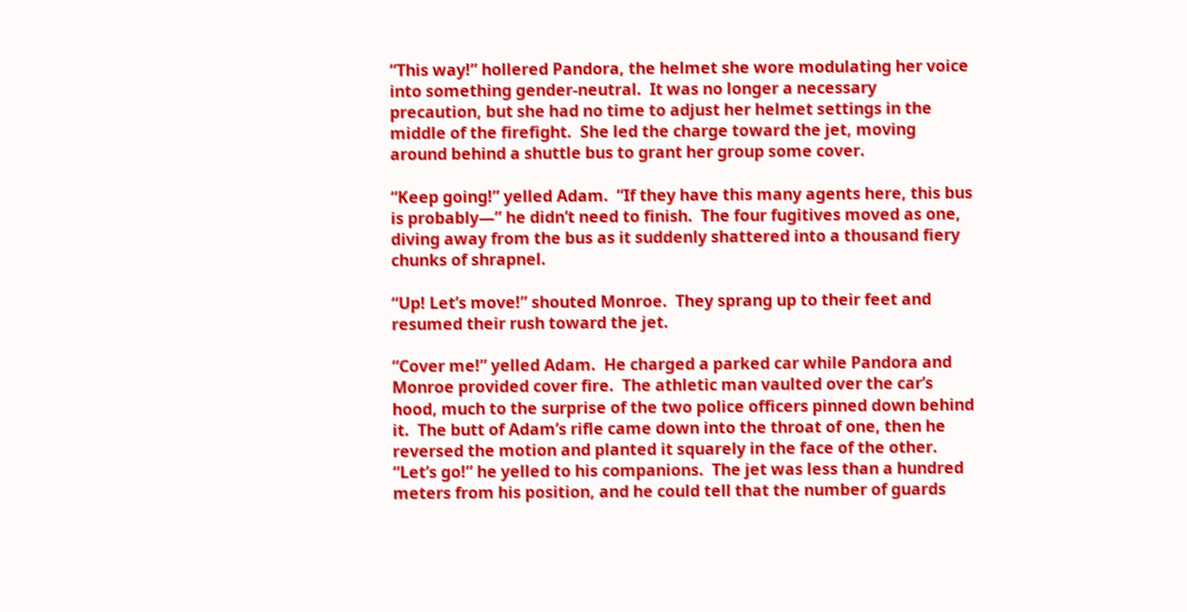“This way!” hollered Pandora, the helmet she wore modulating her voice into something gender-neutral.  It was no longer a necessary precaution, but she had no time to adjust her helmet settings in the middle of the firefight.  She led the charge toward the jet, moving around behind a shuttle bus to grant her group some cover.

“Keep going!” yelled Adam.  “If they have this many agents here, this bus is probably—” he didn’t need to finish.  The four fugitives moved as one, diving away from the bus as it suddenly shattered into a thousand fiery chunks of shrapnel.

“Up! Let’s move!” shouted Monroe.  They sprang up to their feet and resumed their rush toward the jet.

“Cover me!” yelled Adam.  He charged a parked car while Pandora and Monroe provided cover fire.  The athletic man vaulted over the car’s hood, much to the surprise of the two police officers pinned down behind it.  The butt of Adam’s rifle came down into the throat of one, then he reversed the motion and planted it squarely in the face of the other.  “Let’s go!” he yelled to his companions.  The jet was less than a hundred meters from his position, and he could tell that the number of guards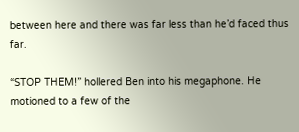between here and there was far less than he’d faced thus far.

“STOP THEM!” hollered Ben into his megaphone. He motioned to a few of the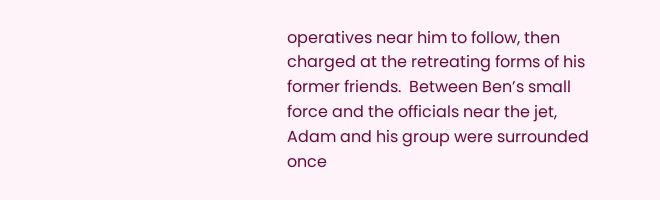operatives near him to follow, then charged at the retreating forms of his former friends.  Between Ben’s small force and the officials near the jet, Adam and his group were surrounded once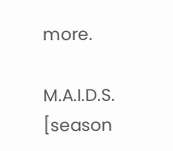more.

M.A.I.D.S. [season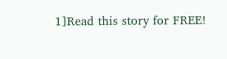1]Read this story for FREE!